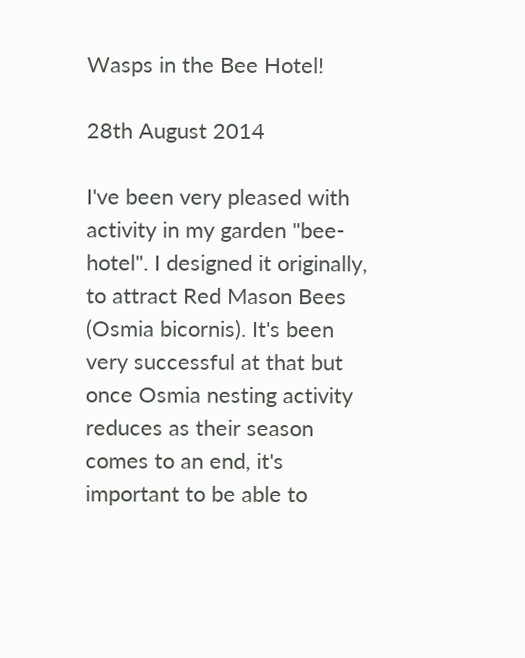Wasps in the Bee Hotel!

28th August 2014

I've been very pleased with activity in my garden "bee-hotel". I designed it originally, to attract Red Mason Bees (Osmia bicornis). It's been very successful at that but once Osmia nesting activity reduces as their season comes to an end, it's important to be able to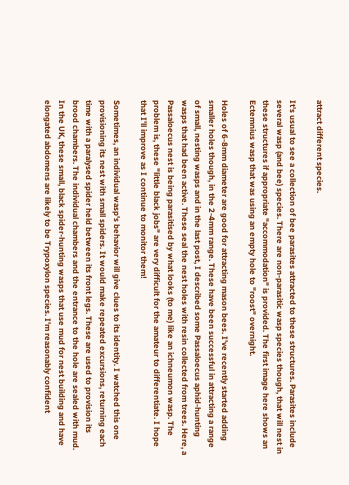attract different species.

It's usual to see a collection of bee parasites attracted to these structures. Parasites include several wasp (and bee) species. There are non-parasitic wasp species though, that will nest in these structures if appropriate "accommodation" is provided. The first image here shows an Ectemnius wasp that was using an empty hole to "roost" overnight.

Holes of 6-8mm diameter are good for attracting mason bees. I've recently started adding smaller holes though, in the 2-4mm range. These have been successful in attracting a range of small, nesting wasps and in the last post, I described some Passaloecus aphid-hunting wasps that had been active. These seal the nest holes with resin collected from trees. Here, a Passaloecus nest is being parasitised by what looks (to me) like an ichneumon wasp. The problem is, these "little black jobs" are very difficult for the amateur to differentiate. I hope that I'll improve as I continue to monitor them!

Sometimes, an individual wasp's behavior will give clues to its identity. I watched this one provisioning its nest with small spiders. It would make repeated excursions, returning each time with a paralysed spider held between its front legs. These are used to provision its brood chambers. The individual chambers and the entrance to the hole are sealed with mud. In the UK, these small, black spider-hunting wasps that use mud for nest building and have elongated abdomens are likely to be Trypoxylon species. I'm reasonably confident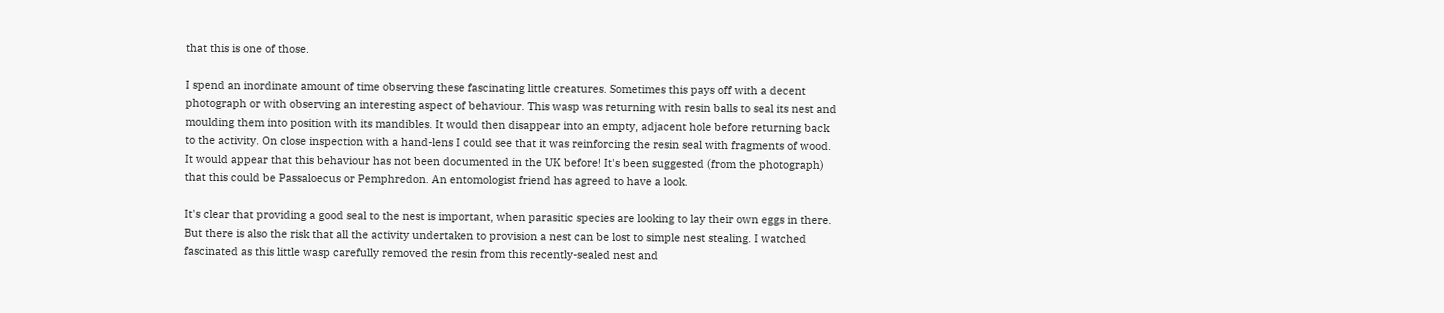that this is one of those.

I spend an inordinate amount of time observing these fascinating little creatures. Sometimes this pays off with a decent photograph or with observing an interesting aspect of behaviour. This wasp was returning with resin balls to seal its nest and moulding them into position with its mandibles. It would then disappear into an empty, adjacent hole before returning back to the activity. On close inspection with a hand-lens I could see that it was reinforcing the resin seal with fragments of wood. It would appear that this behaviour has not been documented in the UK before! It's been suggested (from the photograph) that this could be Passaloecus or Pemphredon. An entomologist friend has agreed to have a look.

It's clear that providing a good seal to the nest is important, when parasitic species are looking to lay their own eggs in there. But there is also the risk that all the activity undertaken to provision a nest can be lost to simple nest stealing. I watched fascinated as this little wasp carefully removed the resin from this recently-sealed nest and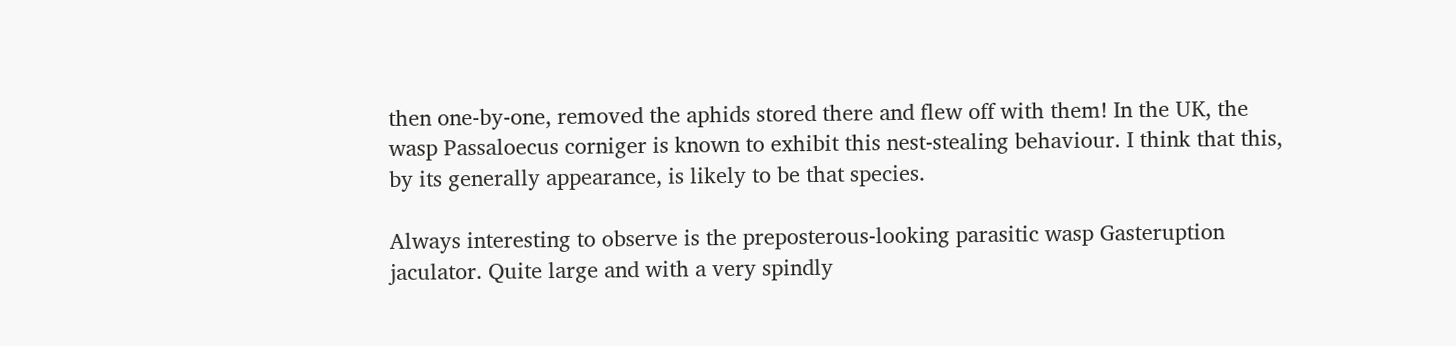then one-by-one, removed the aphids stored there and flew off with them! In the UK, the wasp Passaloecus corniger is known to exhibit this nest-stealing behaviour. I think that this, by its generally appearance, is likely to be that species.

Always interesting to observe is the preposterous-looking parasitic wasp Gasteruption jaculator. Quite large and with a very spindly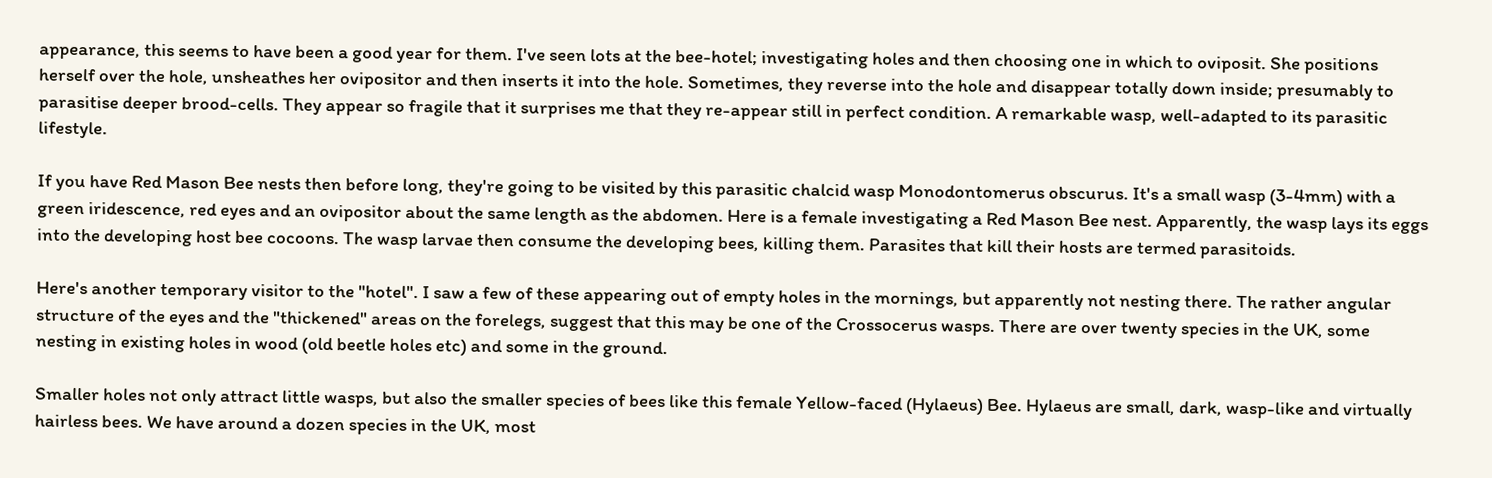appearance, this seems to have been a good year for them. I've seen lots at the bee-hotel; investigating holes and then choosing one in which to oviposit. She positions herself over the hole, unsheathes her ovipositor and then inserts it into the hole. Sometimes, they reverse into the hole and disappear totally down inside; presumably to parasitise deeper brood-cells. They appear so fragile that it surprises me that they re-appear still in perfect condition. A remarkable wasp, well-adapted to its parasitic lifestyle.

If you have Red Mason Bee nests then before long, they're going to be visited by this parasitic chalcid wasp Monodontomerus obscurus. It's a small wasp (3-4mm) with a green iridescence, red eyes and an ovipositor about the same length as the abdomen. Here is a female investigating a Red Mason Bee nest. Apparently, the wasp lays its eggs into the developing host bee cocoons. The wasp larvae then consume the developing bees, killing them. Parasites that kill their hosts are termed parasitoids.

Here's another temporary visitor to the "hotel". I saw a few of these appearing out of empty holes in the mornings, but apparently not nesting there. The rather angular structure of the eyes and the "thickened" areas on the forelegs, suggest that this may be one of the Crossocerus wasps. There are over twenty species in the UK, some nesting in existing holes in wood (old beetle holes etc) and some in the ground.

Smaller holes not only attract little wasps, but also the smaller species of bees like this female Yellow-faced (Hylaeus) Bee. Hylaeus are small, dark, wasp-like and virtually hairless bees. We have around a dozen species in the UK, most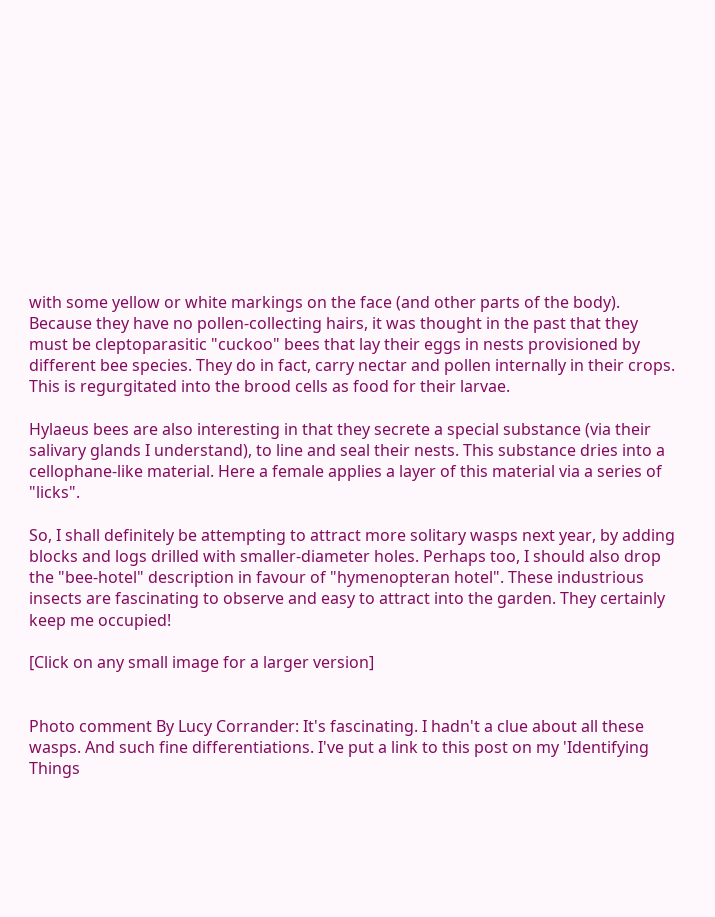with some yellow or white markings on the face (and other parts of the body). Because they have no pollen-collecting hairs, it was thought in the past that they must be cleptoparasitic "cuckoo" bees that lay their eggs in nests provisioned by different bee species. They do in fact, carry nectar and pollen internally in their crops. This is regurgitated into the brood cells as food for their larvae.

Hylaeus bees are also interesting in that they secrete a special substance (via their salivary glands I understand), to line and seal their nests. This substance dries into a cellophane-like material. Here a female applies a layer of this material via a series of "licks".

So, I shall definitely be attempting to attract more solitary wasps next year, by adding blocks and logs drilled with smaller-diameter holes. Perhaps too, I should also drop the "bee-hotel" description in favour of "hymenopteran hotel". These industrious insects are fascinating to observe and easy to attract into the garden. They certainly keep me occupied!

[Click on any small image for a larger version]


Photo comment By Lucy Corrander: It's fascinating. I hadn't a clue about all these wasps. And such fine differentiations. I've put a link to this post on my 'Identifying Things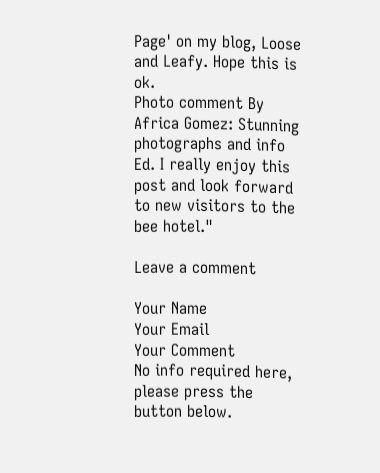Page' on my blog, Loose and Leafy. Hope this is ok.
Photo comment By Africa Gomez: Stunning photographs and info Ed. I really enjoy this post and look forward to new visitors to the bee hotel."

Leave a comment

Your Name
Your Email
Your Comment
No info required here, please press the button below.